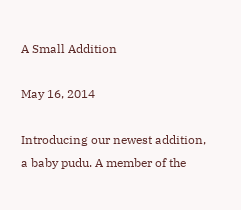A Small Addition

May 16, 2014

Introducing our newest addition, a baby pudu. A member of the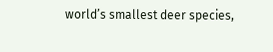world’s smallest deer species,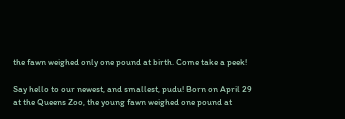the fawn weighed only one pound at birth. Come take a peek!

Say hello to our newest, and smallest, pudu! Born on April 29 at the Queens Zoo, the young fawn weighed one pound at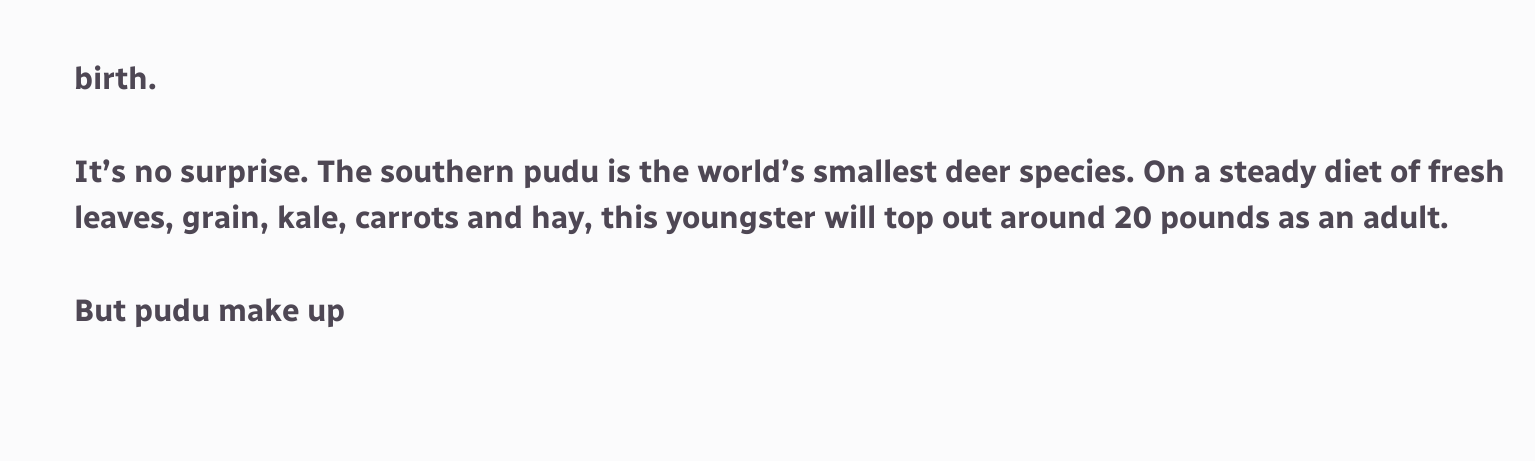birth.

It’s no surprise. The southern pudu is the world’s smallest deer species. On a steady diet of fresh leaves, grain, kale, carrots and hay, this youngster will top out around 20 pounds as an adult.

But pudu make up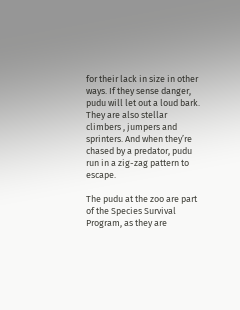for their lack in size in other ways. If they sense danger, pudu will let out a loud bark. They are also stellar climbers , jumpers and sprinters. And when they’re chased by a predator, pudu run in a zig-zag pattern to escape.

The pudu at the zoo are part of the Species Survival Program, as they are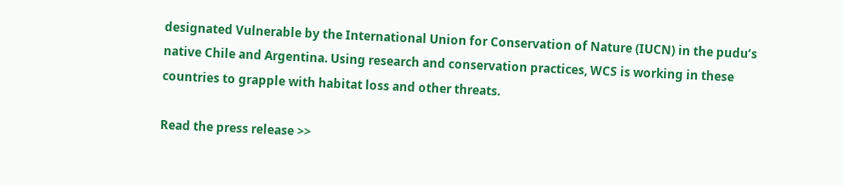designated Vulnerable by the International Union for Conservation of Nature (IUCN) in the pudu’s native Chile and Argentina. Using research and conservation practices, WCS is working in these countries to grapple with habitat loss and other threats.

Read the press release >>